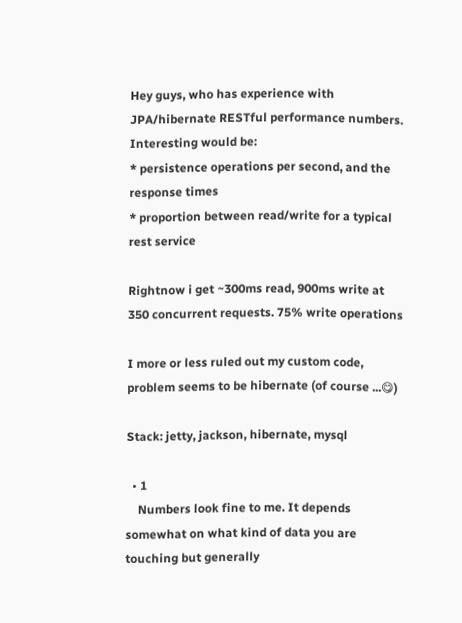Hey guys, who has experience with JPA/hibernate RESTful performance numbers.
Interesting would be:
* persistence operations per second, and the response times
* proportion between read/write for a typical rest service

Rightnow i get ~300ms read, 900ms write at 350 concurrent requests. 75% write operations

I more or less ruled out my custom code, problem seems to be hibernate (of course ...😋)

Stack: jetty, jackson, hibernate, mysql

  • 1
    Numbers look fine to me. It depends somewhat on what kind of data you are touching but generally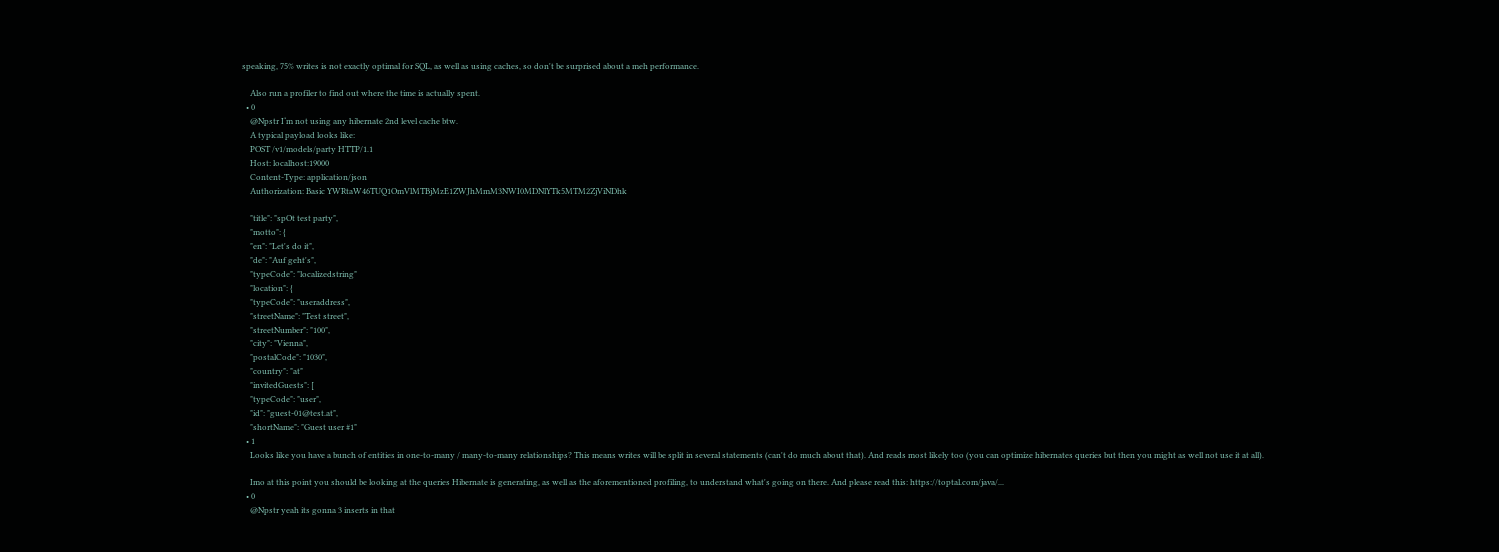speaking, 75% writes is not exactly optimal for SQL, as well as using caches, so don't be surprised about a meh performance.

    Also run a profiler to find out where the time is actually spent.
  • 0
    @Npstr I‘m not using any hibernate 2nd level cache btw.
    A typical payload looks like:
    POST /v1/models/party HTTP/1.1
    Host: localhost:19000
    Content-Type: application/json
    Authorization: Basic YWRtaW46TUQ1OmVlMTBjMzE1ZWJhMmM3NWI0MDNlYTk5MTM2ZjViNDhk

    "title": "spOt test party",
    "motto": {
    "en": "Let's do it",
    "de": "Auf geht's",
    "typeCode": "localizedstring"
    "location": {
    "typeCode": "useraddress",
    "streetName": "Test street",
    "streetNumber": "100",
    "city": "Vienna",
    "postalCode": "1030",
    "country": "at"
    "invitedGuests": [
    "typeCode": "user",
    "id": "guest-01@test.at",
    "shortName": "Guest user #1"
  • 1
    Looks like you have a bunch of entities in one-to-many / many-to-many relationships? This means writes will be split in several statements (can't do much about that). And reads most likely too (you can optimize hibernates queries but then you might as well not use it at all).

    Imo at this point you should be looking at the queries Hibernate is generating, as well as the aforementioned profiling, to understand what's going on there. And please read this: https://toptal.com/java/...
  • 0
    @Npstr yeah its gonna 3 inserts in that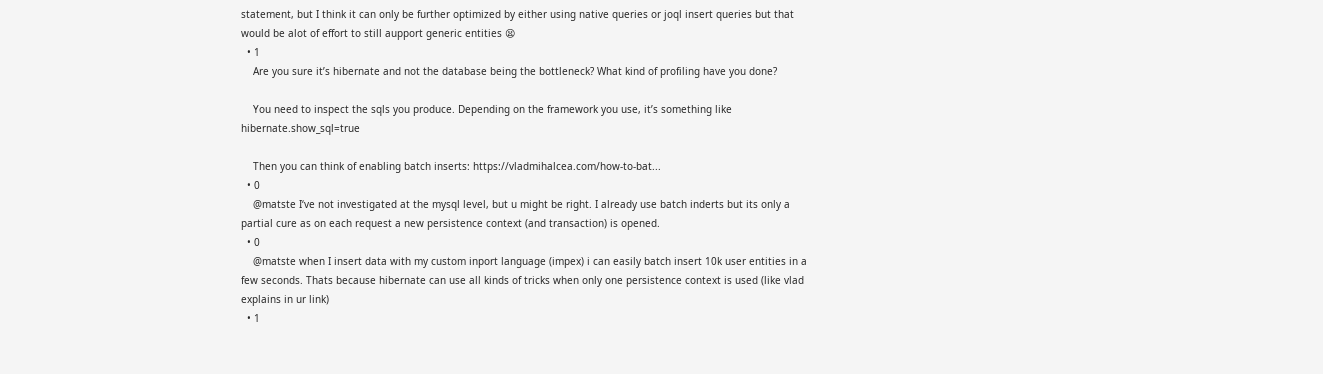statement, but I think it can only be further optimized by either using native queries or joql insert queries but that would be alot of effort to still aupport generic entities 😫
  • 1
    Are you sure it’s hibernate and not the database being the bottleneck? What kind of profiling have you done?

    You need to inspect the sqls you produce. Depending on the framework you use, it’s something like hibernate.show_sql=true

    Then you can think of enabling batch inserts: https://vladmihalcea.com/how-to-bat...
  • 0
    @matste I‘ve not investigated at the mysql level, but u might be right. I already use batch inderts but its only a partial cure as on each request a new persistence context (and transaction) is opened.
  • 0
    @matste when I insert data with my custom inport language (impex) i can easily batch insert 10k user entities in a few seconds. Thats because hibernate can use all kinds of tricks when only one persistence context is used (like vlad explains in ur link)
  • 1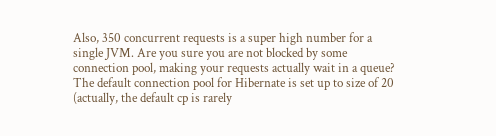Also, 350 concurrent requests is a super high number for a single JVM. Are you sure you are not blocked by some connection pool, making your requests actually wait in a queue? The default connection pool for Hibernate is set up to size of 20 (actually, the default cp is rarely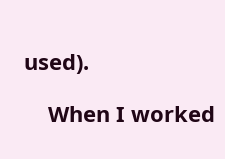used).

    When I worked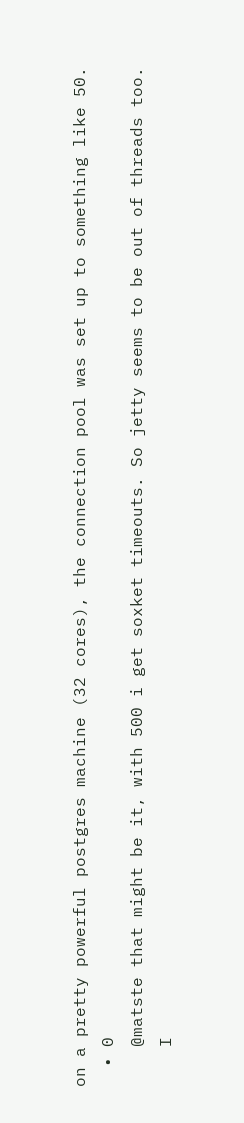on a pretty powerful postgres machine (32 cores), the connection pool was set up to something like 50.
  • 0
    @matste that might be it, with 500 i get soxket timeouts. So jetty seems to be out of threads too.
    I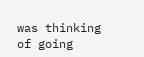was thinking of going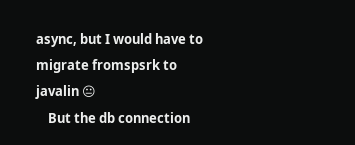async, but I would have to migrate fromspsrk to javalin 😐
    But the db connection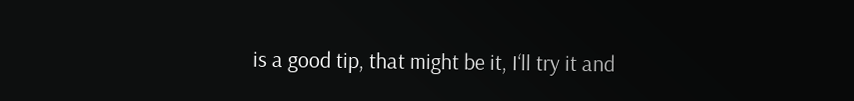is a good tip, that might be it, I‘ll try it and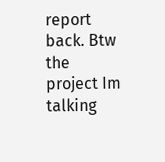report back. Btw the project Im talking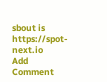sbout is https://spot-next.io
Add Comment